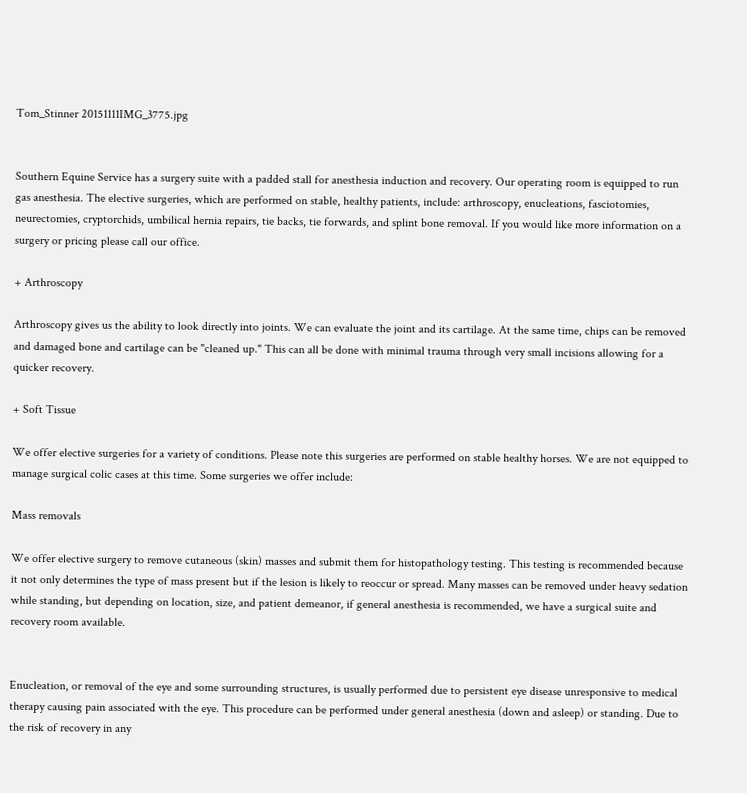Tom_Stinner 20151111IMG_3775.jpg


Southern Equine Service has a surgery suite with a padded stall for anesthesia induction and recovery. Our operating room is equipped to run gas anesthesia. The elective surgeries, which are performed on stable, healthy patients, include: arthroscopy, enucleations, fasciotomies, neurectomies, cryptorchids, umbilical hernia repairs, tie backs, tie forwards, and splint bone removal. If you would like more information on a surgery or pricing please call our office.

+ Arthroscopy

Arthroscopy gives us the ability to look directly into joints. We can evaluate the joint and its cartilage. At the same time, chips can be removed and damaged bone and cartilage can be "cleaned up." This can all be done with minimal trauma through very small incisions allowing for a quicker recovery.

+ Soft Tissue

We offer elective surgeries for a variety of conditions. Please note this surgeries are performed on stable healthy horses. We are not equipped to manage surgical colic cases at this time. Some surgeries we offer include:

Mass removals

We offer elective surgery to remove cutaneous (skin) masses and submit them for histopathology testing. This testing is recommended because it not only determines the type of mass present but if the lesion is likely to reoccur or spread. Many masses can be removed under heavy sedation while standing, but depending on location, size, and patient demeanor, if general anesthesia is recommended, we have a surgical suite and recovery room available.


Enucleation, or removal of the eye and some surrounding structures, is usually performed due to persistent eye disease unresponsive to medical therapy causing pain associated with the eye. This procedure can be performed under general anesthesia (down and asleep) or standing. Due to the risk of recovery in any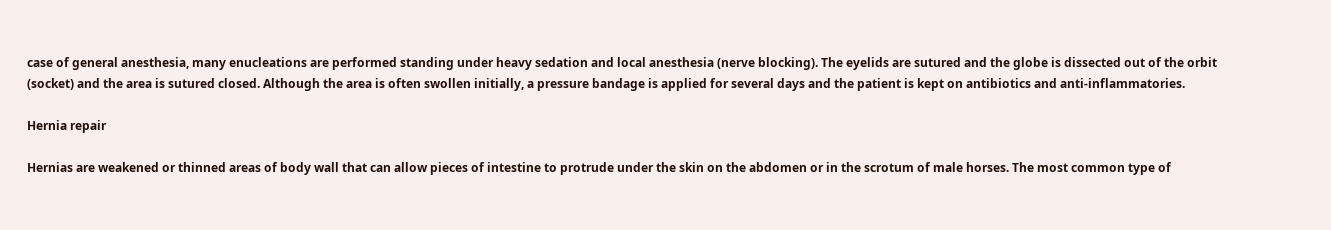case of general anesthesia, many enucleations are performed standing under heavy sedation and local anesthesia (nerve blocking). The eyelids are sutured and the globe is dissected out of the orbit (socket) and the area is sutured closed. Although the area is often swollen initially, a pressure bandage is applied for several days and the patient is kept on antibiotics and anti-inflammatories.

Hernia repair

Hernias are weakened or thinned areas of body wall that can allow pieces of intestine to protrude under the skin on the abdomen or in the scrotum of male horses. The most common type of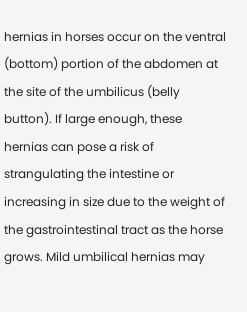hernias in horses occur on the ventral (bottom) portion of the abdomen at the site of the umbilicus (belly button). If large enough, these hernias can pose a risk of strangulating the intestine or increasing in size due to the weight of the gastrointestinal tract as the horse grows. Mild umbilical hernias may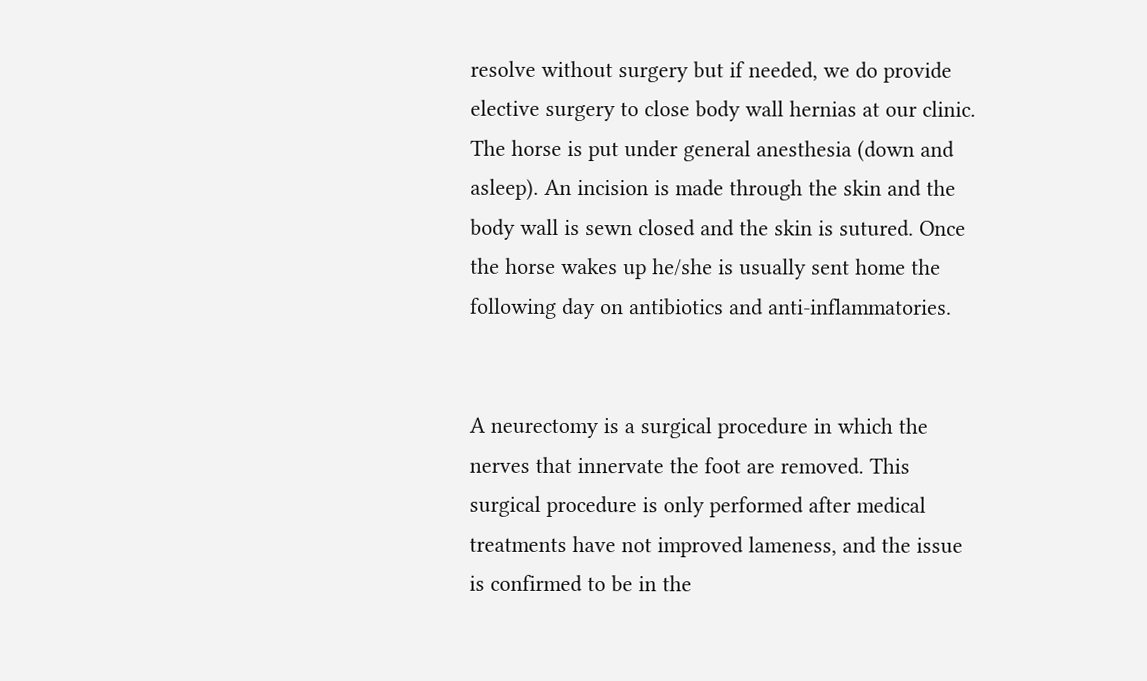resolve without surgery but if needed, we do provide elective surgery to close body wall hernias at our clinic. The horse is put under general anesthesia (down and asleep). An incision is made through the skin and the body wall is sewn closed and the skin is sutured. Once the horse wakes up he/she is usually sent home the following day on antibiotics and anti-inflammatories.


A neurectomy is a surgical procedure in which the nerves that innervate the foot are removed. This surgical procedure is only performed after medical treatments have not improved lameness, and the issue is confirmed to be in the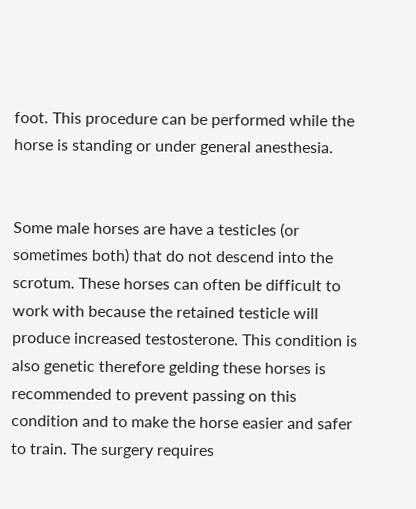foot. This procedure can be performed while the horse is standing or under general anesthesia.


Some male horses are have a testicles (or sometimes both) that do not descend into the scrotum. These horses can often be difficult to work with because the retained testicle will produce increased testosterone. This condition is also genetic therefore gelding these horses is recommended to prevent passing on this condition and to make the horse easier and safer to train. The surgery requires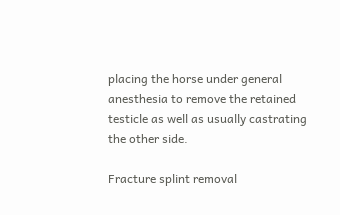placing the horse under general anesthesia to remove the retained testicle as well as usually castrating the other side.

Fracture splint removal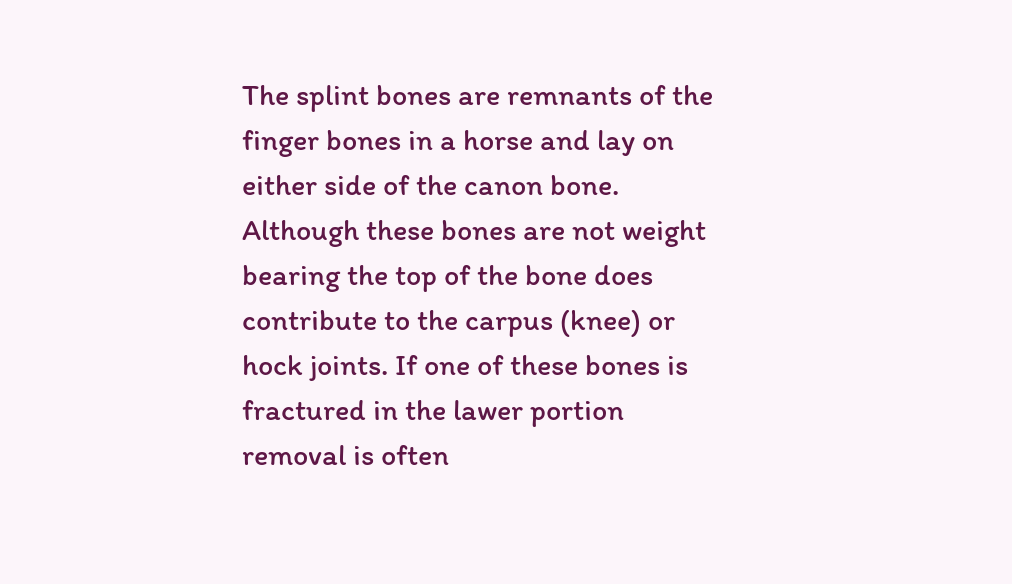The splint bones are remnants of the finger bones in a horse and lay on either side of the canon bone. Although these bones are not weight bearing the top of the bone does contribute to the carpus (knee) or hock joints. If one of these bones is fractured in the lawer portion removal is often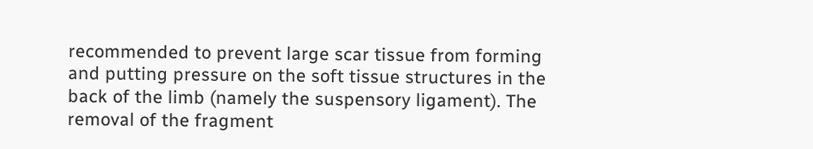recommended to prevent large scar tissue from forming and putting pressure on the soft tissue structures in the back of the limb (namely the suspensory ligament). The removal of the fragment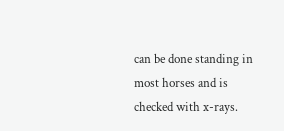can be done standing in most horses and is checked with x-rays.